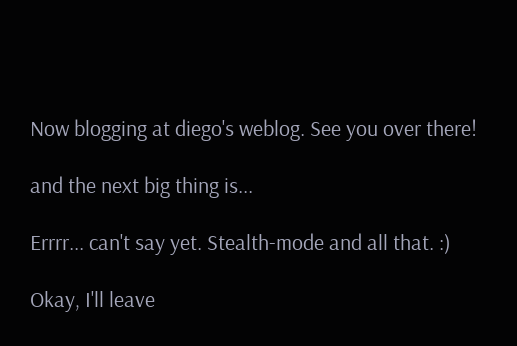Now blogging at diego's weblog. See you over there!

and the next big thing is...

Errrr... can't say yet. Stealth-mode and all that. :)

Okay, I'll leave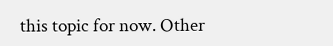this topic for now. Other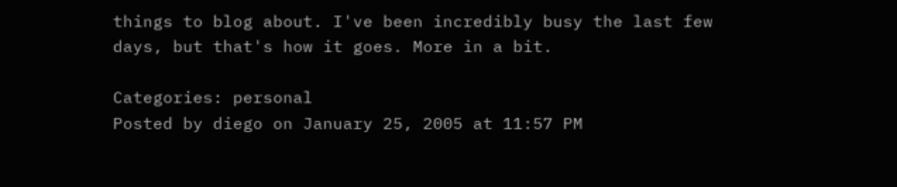things to blog about. I've been incredibly busy the last few days, but that's how it goes. More in a bit.

Categories: personal
Posted by diego on January 25, 2005 at 11:57 PM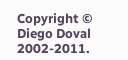Copyright © Diego Doval 2002-2011.